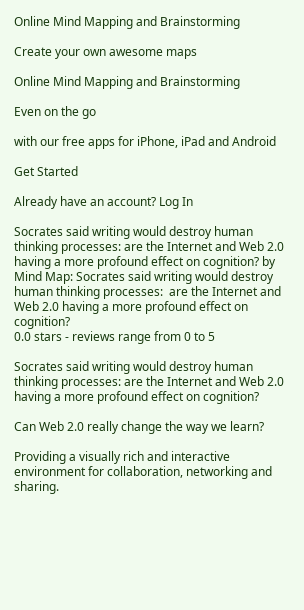Online Mind Mapping and Brainstorming

Create your own awesome maps

Online Mind Mapping and Brainstorming

Even on the go

with our free apps for iPhone, iPad and Android

Get Started

Already have an account? Log In

Socrates said writing would destroy human thinking processes: are the Internet and Web 2.0 having a more profound effect on cognition? by Mind Map: Socrates said writing would destroy human thinking processes:  are the Internet and Web 2.0 having a more profound effect on cognition?
0.0 stars - reviews range from 0 to 5

Socrates said writing would destroy human thinking processes: are the Internet and Web 2.0 having a more profound effect on cognition?

Can Web 2.0 really change the way we learn?

Providing a visually rich and interactive environment for collaboration, networking and sharing.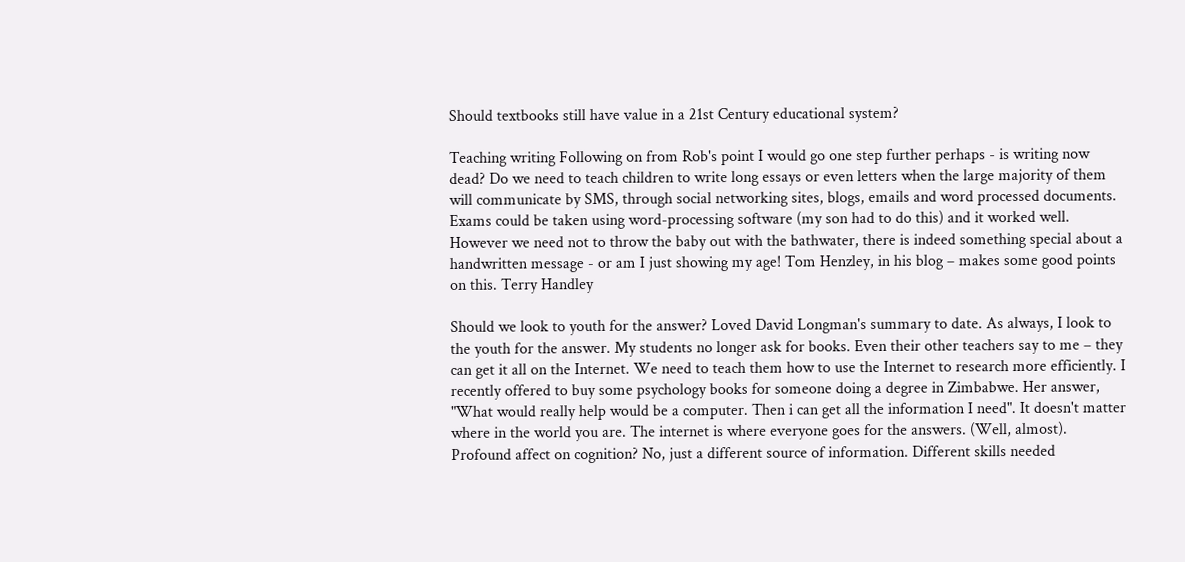Should textbooks still have value in a 21st Century educational system?

Teaching writing Following on from Rob's point I would go one step further perhaps - is writing now dead? Do we need to teach children to write long essays or even letters when the large majority of them will communicate by SMS, through social networking sites, blogs, emails and word processed documents. Exams could be taken using word-processing software (my son had to do this) and it worked well. However we need not to throw the baby out with the bathwater, there is indeed something special about a handwritten message - or am I just showing my age! Tom Henzley, in his blog – makes some good points on this. Terry Handley

Should we look to youth for the answer? Loved David Longman's summary to date. As always, I look to the youth for the answer. My students no longer ask for books. Even their other teachers say to me – they can get it all on the Internet. We need to teach them how to use the Internet to research more efficiently. I recently offered to buy some psychology books for someone doing a degree in Zimbabwe. Her answer, "What would really help would be a computer. Then i can get all the information I need". It doesn't matter where in the world you are. The internet is where everyone goes for the answers. (Well, almost). Profound affect on cognition? No, just a different source of information. Different skills needed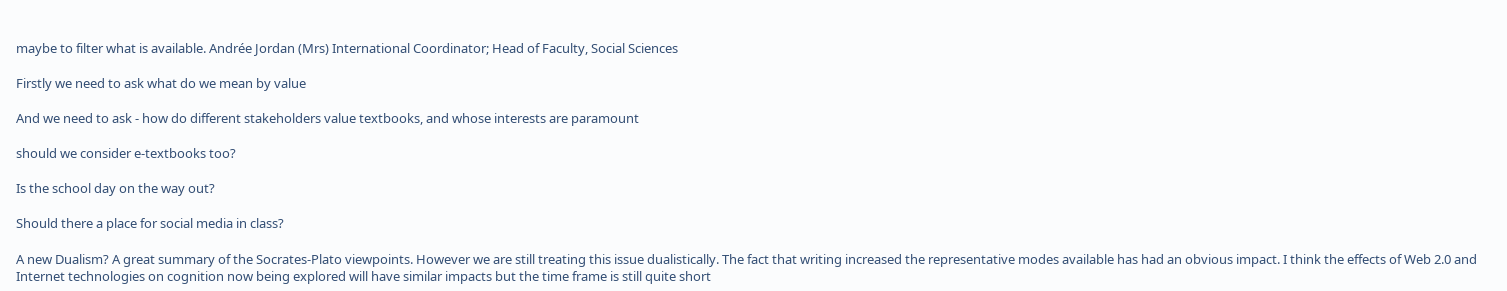maybe to filter what is available. Andrée Jordan (Mrs) International Coordinator; Head of Faculty, Social Sciences

Firstly we need to ask what do we mean by value

And we need to ask - how do different stakeholders value textbooks, and whose interests are paramount

should we consider e-textbooks too?

Is the school day on the way out?

Should there a place for social media in class?

A new Dualism? A great summary of the Socrates-Plato viewpoints. However we are still treating this issue dualistically. The fact that writing increased the representative modes available has had an obvious impact. I think the effects of Web 2.0 and Internet technologies on cognition now being explored will have similar impacts but the time frame is still quite short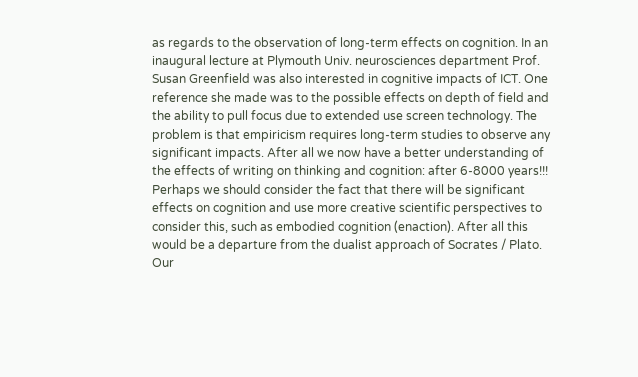as regards to the observation of long-term effects on cognition. In an inaugural lecture at Plymouth Univ. neurosciences department Prof. Susan Greenfield was also interested in cognitive impacts of ICT. One reference she made was to the possible effects on depth of field and the ability to pull focus due to extended use screen technology. The problem is that empiricism requires long-term studies to observe any significant impacts. After all we now have a better understanding of the effects of writing on thinking and cognition: after 6-8000 years!!! Perhaps we should consider the fact that there will be significant effects on cognition and use more creative scientific perspectives to consider this, such as embodied cognition (enaction). After all this would be a departure from the dualist approach of Socrates / Plato. Our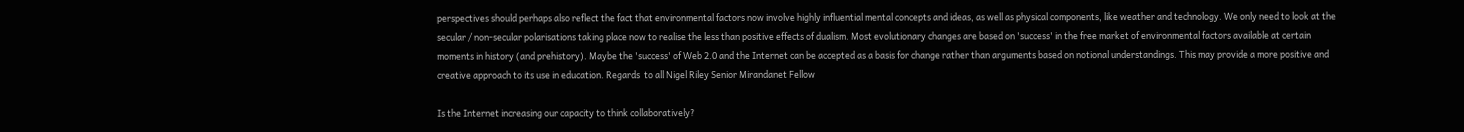perspectives should perhaps also reflect the fact that environmental factors now involve highly influential mental concepts and ideas, as well as physical components, like weather and technology. We only need to look at the secular / non-secular polarisations taking place now to realise the less than positive effects of dualism. Most evolutionary changes are based on 'success' in the free market of environmental factors available at certain moments in history (and prehistory). Maybe the 'success' of Web 2.0 and the Internet can be accepted as a basis for change rather than arguments based on notional understandings. This may provide a more positive and creative approach to its use in education. Regards  to all Nigel Riley Senior Mirandanet Fellow

Is the Internet increasing our capacity to think collaboratively?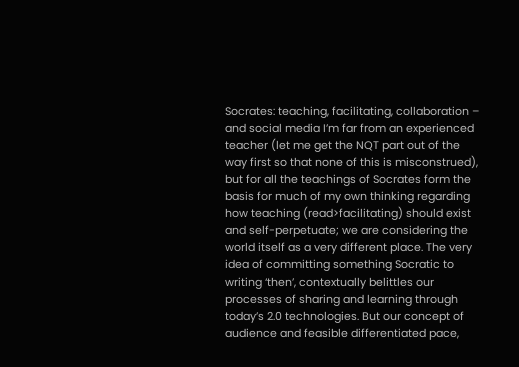Socrates: teaching, facilitating, collaboration – and social media I’m far from an experienced teacher (let me get the NQT part out of the way first so that none of this is misconstrued), but for all the teachings of Socrates form the basis for much of my own thinking regarding how teaching (read>facilitating) should exist and self-perpetuate; we are considering the world itself as a very different place. The very idea of committing something Socratic to writing ‘then’, contextually belittles our processes of sharing and learning through today’s 2.0 technologies. But our concept of audience and feasible differentiated pace,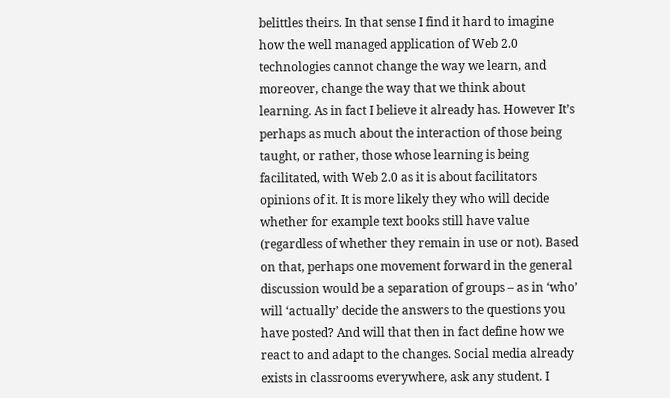belittles theirs. In that sense I find it hard to imagine how the well managed application of Web 2.0 technologies cannot change the way we learn, and moreover, change the way that we think about learning. As in fact I believe it already has. However It’s perhaps as much about the interaction of those being taught, or rather, those whose learning is being facilitated, with Web 2.0 as it is about facilitators opinions of it. It is more likely they who will decide whether for example text books still have value (regardless of whether they remain in use or not). Based on that, perhaps one movement forward in the general discussion would be a separation of groups – as in ‘who’ will ‘actually’ decide the answers to the questions you have posted? And will that then in fact define how we react to and adapt to the changes. Social media already exists in classrooms everywhere, ask any student. I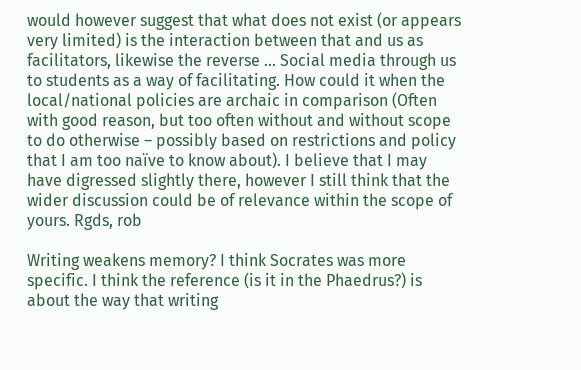would however suggest that what does not exist (or appears very limited) is the interaction between that and us as facilitators, likewise the reverse ... Social media through us to students as a way of facilitating. How could it when the local/national policies are archaic in comparison (Often with good reason, but too often without and without scope to do otherwise – possibly based on restrictions and policy that I am too naïve to know about). I believe that I may have digressed slightly there, however I still think that the wider discussion could be of relevance within the scope of yours. Rgds, rob

Writing weakens memory? I think Socrates was more specific. I think the reference (is it in the Phaedrus?) is about the way that writing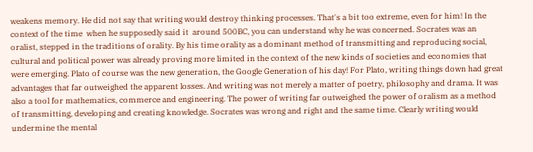weakens memory. He did not say that writing would destroy thinking processes. That's a bit too extreme, even for him! In the context of the time  when he supposedly said it  around 500BC, you can understand why he was concerned. Socrates was an oralist, stepped in the traditions of orality. By his time orality as a dominant method of transmitting and reproducing social, cultural and political power was already proving more limited in the context of the new kinds of societies and economies that were emerging. Plato of course was the new generation, the Google Generation of his day! For Plato, writing things down had great advantages that far outweighed the apparent losses. And writing was not merely a matter of poetry, philosophy and drama. It was also a tool for mathematics, commerce and engineering. The power of writing far outweighed the power of oralism as a method of transmitting, developing and creating knowledge. Socrates was wrong and right and the same time. Clearly writing would undermine the mental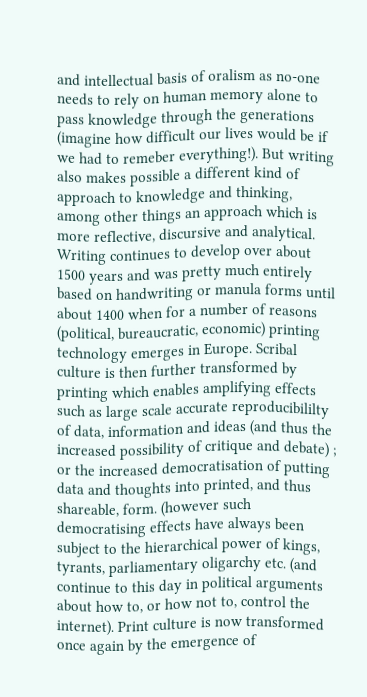and intellectual basis of oralism as no-one needs to rely on human memory alone to pass knowledge through the generations (imagine how difficult our lives would be if we had to remeber everything!). But writing also makes possible a different kind of approach to knowledge and thinking, among other things an approach which is more reflective, discursive and analytical. Writing continues to develop over about 1500 years and was pretty much entirely based on handwriting or manula forms until about 1400 when for a number of reasons (political, bureaucratic, economic) printing technology emerges in Europe. Scribal culture is then further transformed by printing which enables amplifying effects such as large scale accurate reproducibililty of data, information and ideas (and thus the increased possibility of critique and debate) ; or the increased democratisation of putting data and thoughts into printed, and thus shareable, form. (however such democratising effects have always been  subject to the hierarchical power of kings, tyrants, parliamentary oligarchy etc. (and continue to this day in political arguments about how to, or how not to, control the internet). Print culture is now transformed once again by the emergence of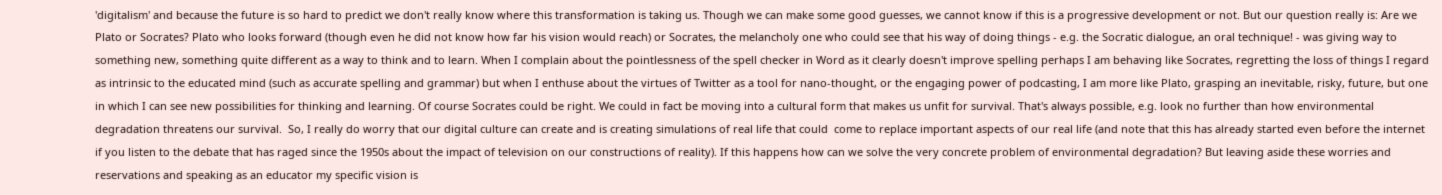'digitalism' and because the future is so hard to predict we don't really know where this transformation is taking us. Though we can make some good guesses, we cannot know if this is a progressive development or not. But our question really is: Are we Plato or Socrates? Plato who looks forward (though even he did not know how far his vision would reach) or Socrates, the melancholy one who could see that his way of doing things - e.g. the Socratic dialogue, an oral technique! - was giving way to something new, something quite different as a way to think and to learn. When I complain about the pointlessness of the spell checker in Word as it clearly doesn't improve spelling perhaps I am behaving like Socrates, regretting the loss of things I regard as intrinsic to the educated mind (such as accurate spelling and grammar) but when I enthuse about the virtues of Twitter as a tool for nano-thought, or the engaging power of podcasting, I am more like Plato, grasping an inevitable, risky, future, but one in which I can see new possibilities for thinking and learning. Of course Socrates could be right. We could in fact be moving into a cultural form that makes us unfit for survival. That's always possible, e.g. look no further than how environmental degradation threatens our survival.  So, I really do worry that our digital culture can create and is creating simulations of real life that could  come to replace important aspects of our real life (and note that this has already started even before the internet if you listen to the debate that has raged since the 1950s about the impact of television on our constructions of reality). If this happens how can we solve the very concrete problem of environmental degradation? But leaving aside these worries and reservations and speaking as an educator my specific vision is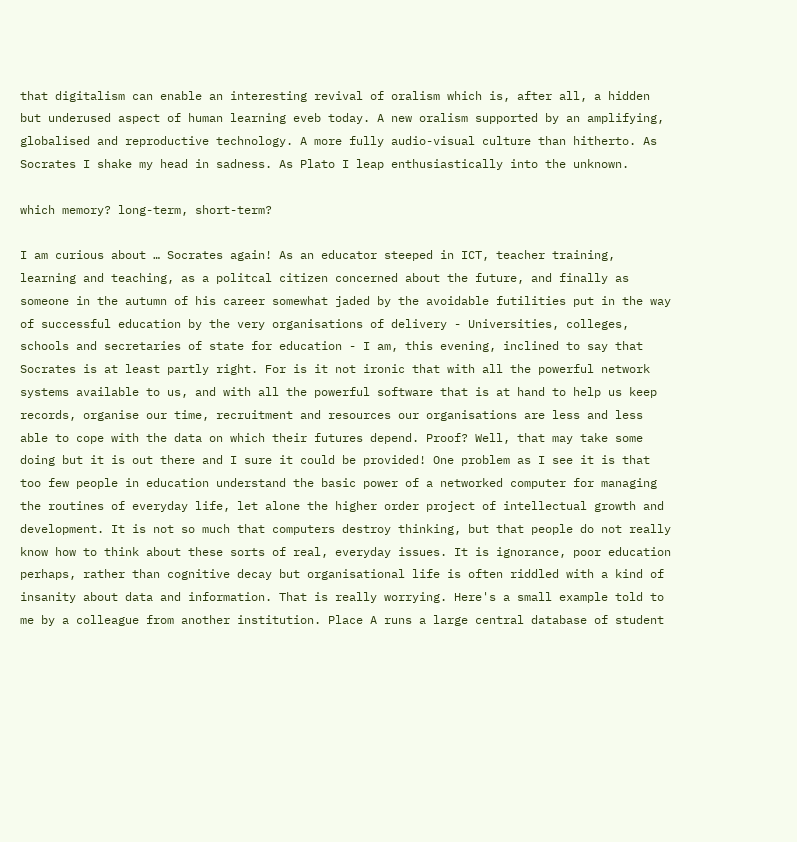that digitalism can enable an interesting revival of oralism which is, after all, a hidden but underused aspect of human learning eveb today. A new oralism supported by an amplifying, globalised and reproductive technology. A more fully audio-visual culture than hitherto. As Socrates I shake my head in sadness. As Plato I leap enthusiastically into the unknown.

which memory? long-term, short-term?

I am curious about … Socrates again! As an educator steeped in ICT, teacher training, learning and teaching, as a politcal citizen concerned about the future, and finally as someone in the autumn of his career somewhat jaded by the avoidable futilities put in the way of successful education by the very organisations of delivery - Universities, colleges, schools and secretaries of state for education - I am, this evening, inclined to say that Socrates is at least partly right. For is it not ironic that with all the powerful network systems available to us, and with all the powerful software that is at hand to help us keep records, organise our time, recruitment and resources our organisations are less and less able to cope with the data on which their futures depend. Proof? Well, that may take some doing but it is out there and I sure it could be provided! One problem as I see it is that too few people in education understand the basic power of a networked computer for managing the routines of everyday life, let alone the higher order project of intellectual growth and development. It is not so much that computers destroy thinking, but that people do not really know how to think about these sorts of real, everyday issues. It is ignorance, poor education perhaps, rather than cognitive decay but organisational life is often riddled with a kind of insanity about data and information. That is really worrying. Here's a small example told to me by a colleague from another institution. Place A runs a large central database of student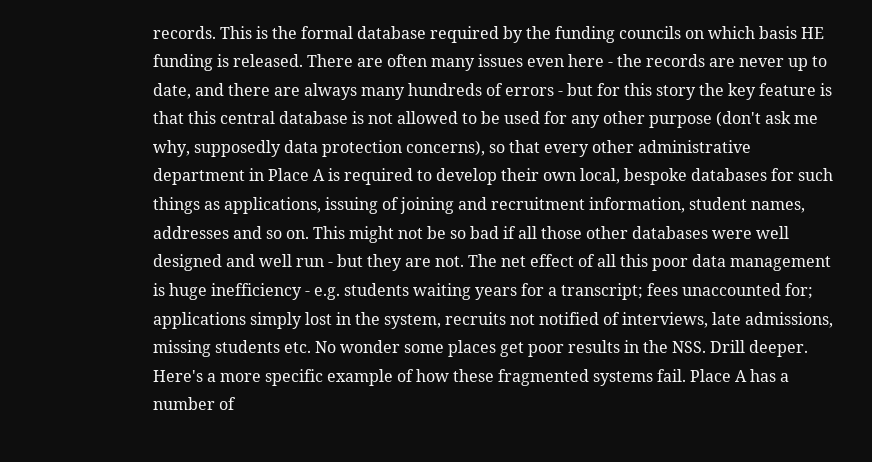records. This is the formal database required by the funding councils on which basis HE funding is released. There are often many issues even here - the records are never up to date, and there are always many hundreds of errors - but for this story the key feature is that this central database is not allowed to be used for any other purpose (don't ask me why, supposedly data protection concerns), so that every other administrative department in Place A is required to develop their own local, bespoke databases for such things as applications, issuing of joining and recruitment information, student names, addresses and so on. This might not be so bad if all those other databases were well designed and well run - but they are not. The net effect of all this poor data management is huge inefficiency - e.g. students waiting years for a transcript; fees unaccounted for; applications simply lost in the system, recruits not notified of interviews, late admissions, missing students etc. No wonder some places get poor results in the NSS. Drill deeper. Here's a more specific example of how these fragmented systems fail. Place A has a number of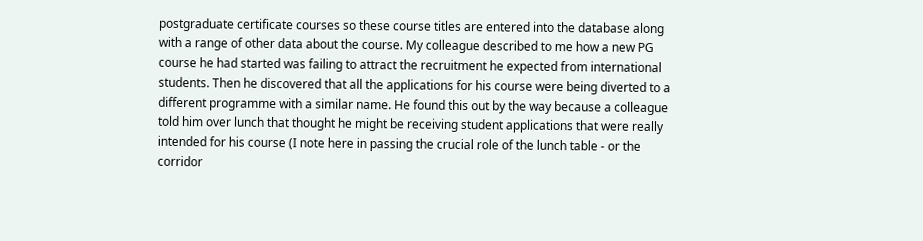postgraduate certificate courses so these course titles are entered into the database along with a range of other data about the course. My colleague described to me how a new PG course he had started was failing to attract the recruitment he expected from international students. Then he discovered that all the applications for his course were being diverted to a different programme with a similar name. He found this out by the way because a colleague told him over lunch that thought he might be receiving student applications that were really intended for his course (I note here in passing the crucial role of the lunch table - or the corridor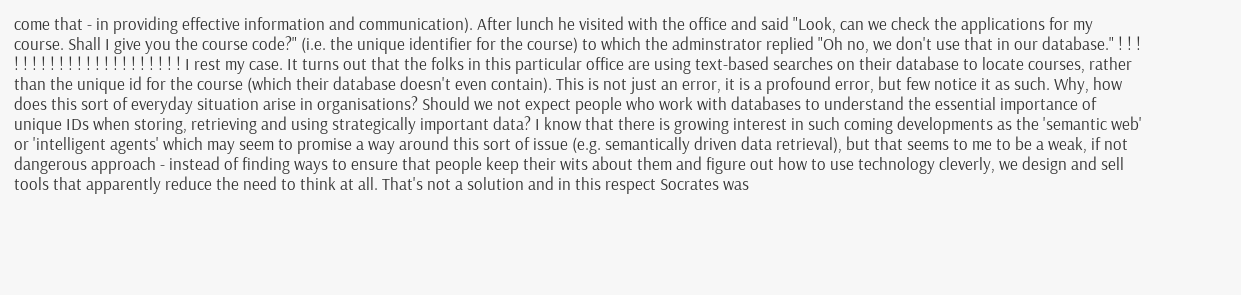come that - in providing effective information and communication). After lunch he visited with the office and said "Look, can we check the applications for my course. Shall I give you the course code?" (i.e. the unique identifier for the course) to which the adminstrator replied "Oh no, we don't use that in our database." ! ! ! ! ! ! ! ! ! ! ! ! ! ! ! ! ! ! ! ! ! ! I rest my case. It turns out that the folks in this particular office are using text-based searches on their database to locate courses, rather than the unique id for the course (which their database doesn't even contain). This is not just an error, it is a profound error, but few notice it as such. Why, how does this sort of everyday situation arise in organisations? Should we not expect people who work with databases to understand the essential importance of unique IDs when storing, retrieving and using strategically important data? I know that there is growing interest in such coming developments as the 'semantic web' or 'intelligent agents' which may seem to promise a way around this sort of issue (e.g. semantically driven data retrieval), but that seems to me to be a weak, if not dangerous approach - instead of finding ways to ensure that people keep their wits about them and figure out how to use technology cleverly, we design and sell tools that apparently reduce the need to think at all. That's not a solution and in this respect Socrates was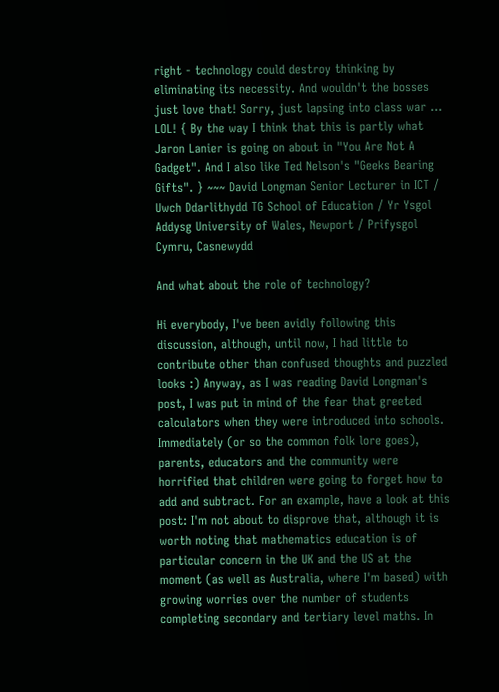right - technology could destroy thinking by eliminating its necessity. And wouldn't the bosses just love that! Sorry, just lapsing into class war ... LOL! { By the way I think that this is partly what Jaron Lanier is going on about in "You Are Not A Gadget". And I also like Ted Nelson's "Geeks Bearing Gifts". } ~~~ David Longman Senior Lecturer in ICT / Uwch Ddarlithydd TG School of Education / Yr Ysgol Addysg University of Wales, Newport / Prifysgol Cymru, Casnewydd

And what about the role of technology?

Hi everybody, I've been avidly following this discussion, although, until now, I had little to contribute other than confused thoughts and puzzled looks :) Anyway, as I was reading David Longman's post, I was put in mind of the fear that greeted calculators when they were introduced into schools. Immediately (or so the common folk lore goes), parents, educators and the community were horrified that children were going to forget how to add and subtract. For an example, have a look at this post: I'm not about to disprove that, although it is worth noting that mathematics education is of particular concern in the UK and the US at the moment (as well as Australia, where I'm based) with growing worries over the number of students completing secondary and tertiary level maths. In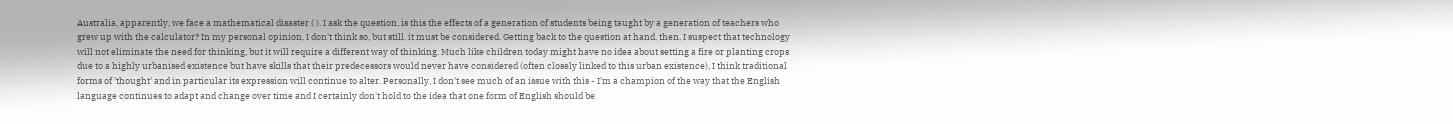Australia, apparently, we face a mathematical disaster ( ). I ask the question, is this the effects of a generation of students being taught by a generation of teachers who grew up with the calculator? In my personal opinion, I don't think so, but still, it must be considered. Getting back to the question at hand, then, I suspect that technology will not eliminate the need for thinking, but it will require a different way of thinking. Much like children today might have no idea about setting a fire or planting crops due to a highly urbanised existence but have skills that their predecessors would never have considered (often closely linked to this urban existence), I think traditional forms of 'thought' and in particular its expression will continue to alter. Personally, I don't see much of an issue with this - I'm a champion of the way that the English language continues to adapt and change over time and I certainly don't hold to the idea that one form of English should be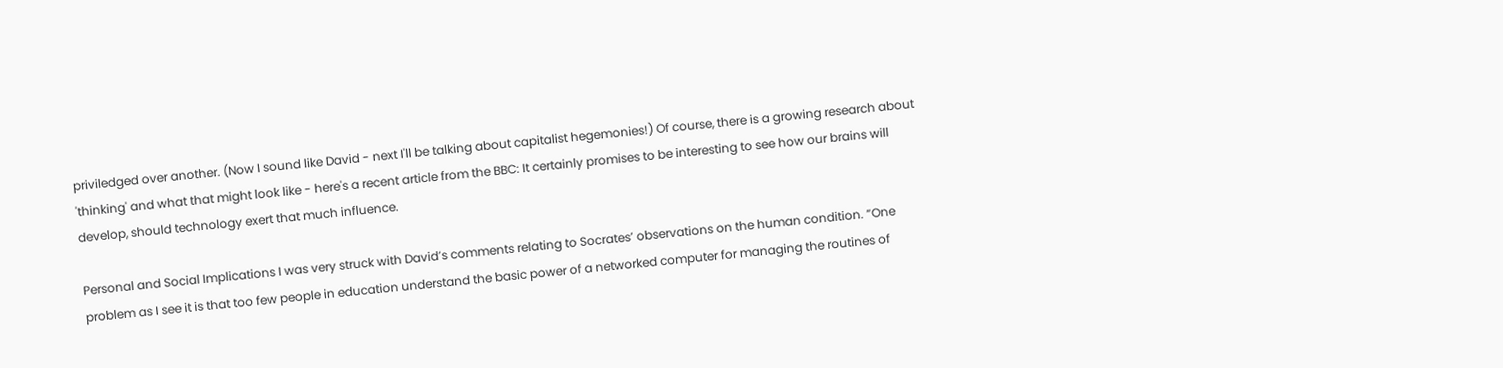priviledged over another. (Now I sound like David - next I'll be talking about capitalist hegemonies!) Of course, there is a growing research about 'thinking' and what that might look like - here's a recent article from the BBC: It certainly promises to be interesting to see how our brains will develop, should technology exert that much influence.

Personal and Social Implications I was very struck with David’s comments relating to Socrates’ observations on the human condition. “One problem as I see it is that too few people in education understand the basic power of a networked computer for managing the routines of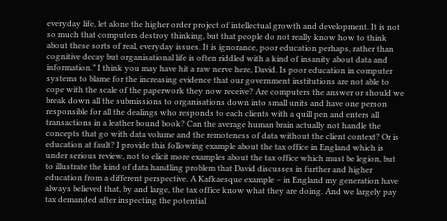everyday life, let alone the higher order project of intellectual growth and development. It is not so much that computers destroy thinking, but that people do not really know how to think about these sorts of real, everyday issues. It is ignorance, poor education perhaps, rather than cognitive decay but organisational life is often riddled with a kind of insanity about data and information.” I think you may have hit a raw nerve here, David. Is poor education in computer systems to blame for the increasing evidence that our government institutions are not able to cope with the scale of the paperwork they now receive? Are computers the answer or should we break down all the submissions to organisations down into small units and have one person responsible for all the dealings who responds to each clients with a quill pen and enters all transactions in a leather bound book? Can the average human brain actually not handle the concepts that go with data volume and the remoteness of data without the client context? Or is education at fault? I provide this following example about the tax office in England which is under serious review, not to elicit more examples about the tax office which must be legion, but to illustrate the kind of data handling problem that David discusses in further and higher education from a different perspective. A Kafkaesque example – in England my generation have always believed that, by and large, the tax office know what they are doing. And we largely pay tax demanded after inspecting the potential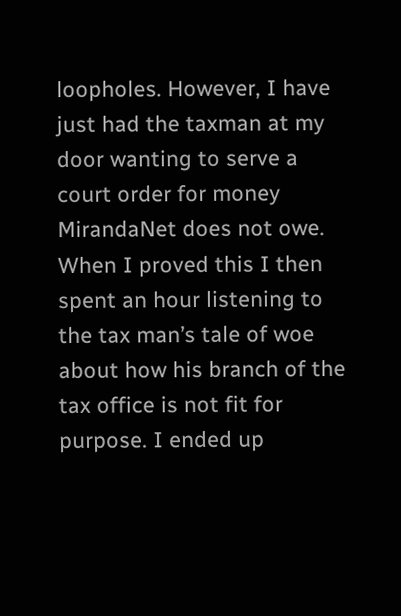loopholes. However, I have just had the taxman at my door wanting to serve a court order for money MirandaNet does not owe. When I proved this I then spent an hour listening to the tax man’s tale of woe about how his branch of the tax office is not fit for purpose. I ended up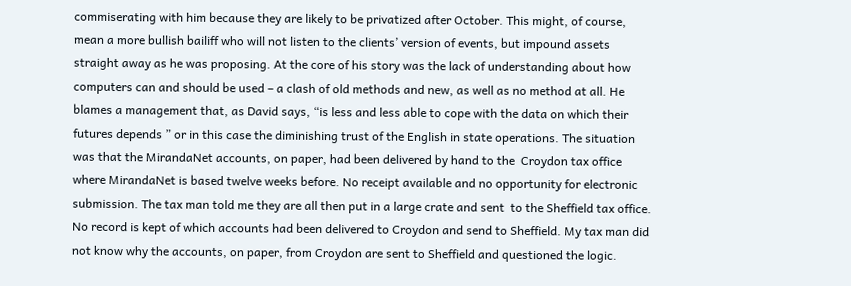commiserating with him because they are likely to be privatized after October. This might, of course, mean a more bullish bailiff who will not listen to the clients’ version of events, but impound assets straight away as he was proposing. At the core of his story was the lack of understanding about how computers can and should be used – a clash of old methods and new, as well as no method at all. He blames a management that, as David says, “is less and less able to cope with the data on which their futures depends ” or in this case the diminishing trust of the English in state operations. The situation was that the MirandaNet accounts, on paper, had been delivered by hand to the  Croydon tax office where MirandaNet is based twelve weeks before. No receipt available and no opportunity for electronic submission. The tax man told me they are all then put in a large crate and sent  to the Sheffield tax office. No record is kept of which accounts had been delivered to Croydon and send to Sheffield. My tax man did not know why the accounts, on paper, from Croydon are sent to Sheffield and questioned the logic.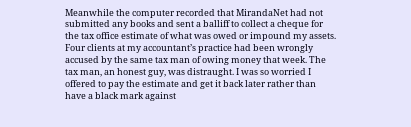Meanwhile the computer recorded that MirandaNet had not submitted any books and sent a balliff to collect a cheque for the tax office estimate of what was owed or impound my assets. Four clients at my accountant’s practice had been wrongly accused by the same tax man of owing money that week. The tax man, an honest guy, was distraught. I was so worried I offered to pay the estimate and get it back later rather than have a black mark against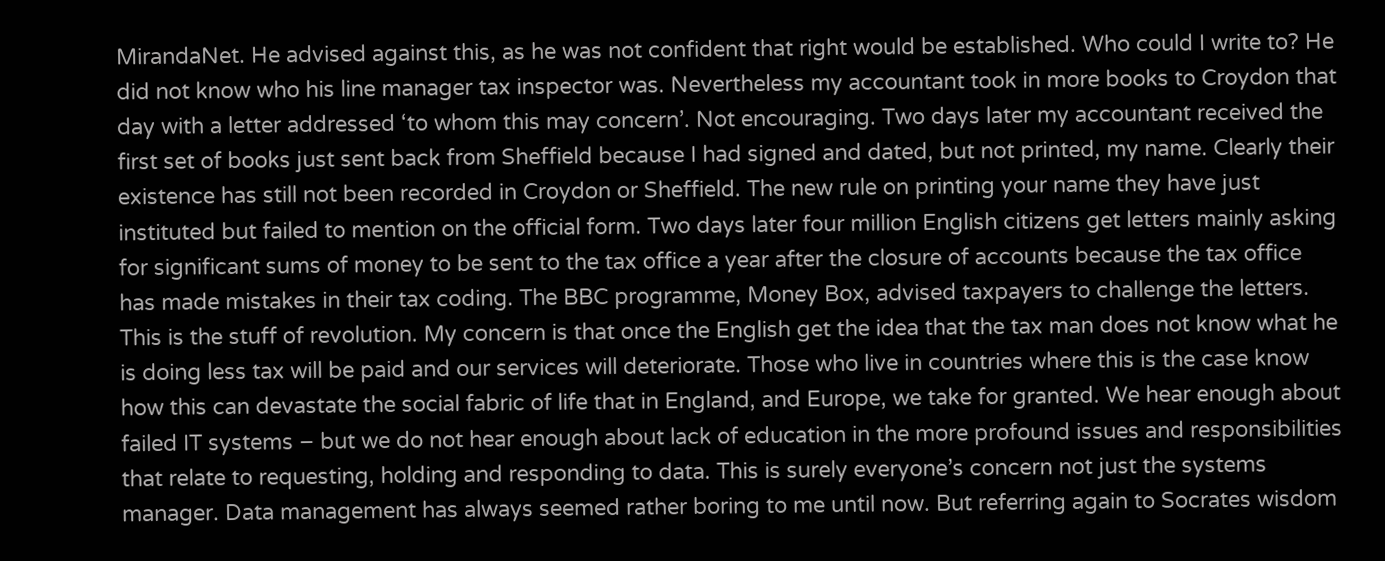MirandaNet. He advised against this, as he was not confident that right would be established. Who could I write to? He did not know who his line manager tax inspector was. Nevertheless my accountant took in more books to Croydon that day with a letter addressed ‘to whom this may concern’. Not encouraging. Two days later my accountant received the first set of books just sent back from Sheffield because I had signed and dated, but not printed, my name. Clearly their existence has still not been recorded in Croydon or Sheffield. The new rule on printing your name they have just instituted but failed to mention on the official form. Two days later four million English citizens get letters mainly asking for significant sums of money to be sent to the tax office a year after the closure of accounts because the tax office has made mistakes in their tax coding. The BBC programme, Money Box, advised taxpayers to challenge the letters. This is the stuff of revolution. My concern is that once the English get the idea that the tax man does not know what he is doing less tax will be paid and our services will deteriorate. Those who live in countries where this is the case know how this can devastate the social fabric of life that in England, and Europe, we take for granted. We hear enough about failed IT systems – but we do not hear enough about lack of education in the more profound issues and responsibilities that relate to requesting, holding and responding to data. This is surely everyone’s concern not just the systems manager. Data management has always seemed rather boring to me until now. But referring again to Socrates wisdom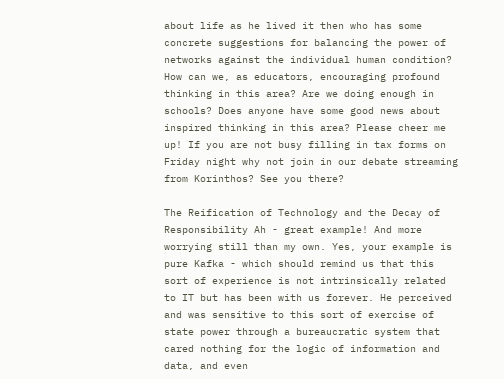about life as he lived it then who has some concrete suggestions for balancing the power of networks against the individual human condition? How can we, as educators, encouraging profound thinking in this area? Are we doing enough in schools? Does anyone have some good news about inspired thinking in this area? Please cheer me up! If you are not busy filling in tax forms on Friday night why not join in our debate streaming from Korinthos? See you there?

The Reification of Technology and the Decay of Responsibility Ah - great example! And more worrying still than my own. Yes, your example is pure Kafka - which should remind us that this sort of experience is not intrinsically related to IT but has been with us forever. He perceived and was sensitive to this sort of exercise of state power through a bureaucratic system that cared nothing for the logic of information and data, and even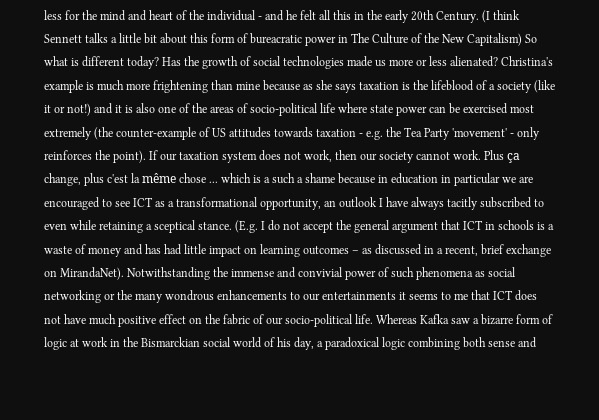less for the mind and heart of the individual - and he felt all this in the early 20th Century. (I think Sennett talks a little bit about this form of bureacratic power in The Culture of the New Capitalism) So what is different today? Has the growth of social technologies made us more or less alienated? Christina's example is much more frightening than mine because as she says taxation is the lifeblood of a society (like it or not!) and it is also one of the areas of socio-political life where state power can be exercised most extremely (the counter-example of US attitudes towards taxation - e.g. the Tea Party 'movement' - only reinforces the point). If our taxation system does not work, then our society cannot work. Plus ça change, plus c'est la même chose ... which is a such a shame because in education in particular we are encouraged to see ICT as a transformational opportunity, an outlook I have always tacitly subscribed to even while retaining a sceptical stance. (E.g. I do not accept the general argument that ICT in schools is a waste of money and has had little impact on learning outcomes – as discussed in a recent, brief exchange on MirandaNet). Notwithstanding the immense and convivial power of such phenomena as social networking or the many wondrous enhancements to our entertainments it seems to me that ICT does not have much positive effect on the fabric of our socio-political life. Whereas Kafka saw a bizarre form of logic at work in the Bismarckian social world of his day, a paradoxical logic combining both sense and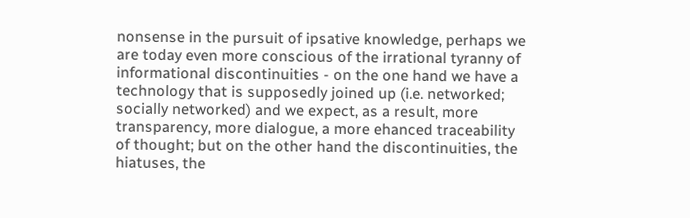nonsense in the pursuit of ipsative knowledge, perhaps we are today even more conscious of the irrational tyranny of informational discontinuities - on the one hand we have a technology that is supposedly joined up (i.e. networked; socially networked) and we expect, as a result, more transparency, more dialogue, a more ehanced traceability of thought; but on the other hand the discontinuities, the hiatuses, the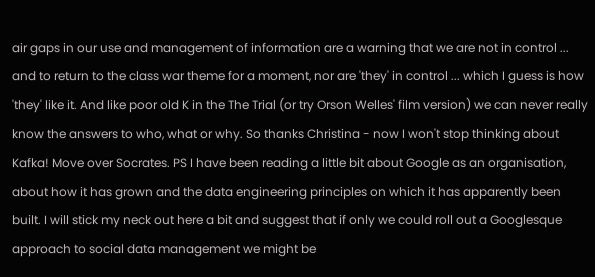air gaps in our use and management of information are a warning that we are not in control ... and to return to the class war theme for a moment, nor are 'they' in control ... which I guess is how 'they' like it. And like poor old K in the The Trial (or try Orson Welles' film version) we can never really know the answers to who, what or why. So thanks Christina - now I won't stop thinking about Kafka! Move over Socrates. PS I have been reading a little bit about Google as an organisation, about how it has grown and the data engineering principles on which it has apparently been built. I will stick my neck out here a bit and suggest that if only we could roll out a Googlesque approach to social data management we might be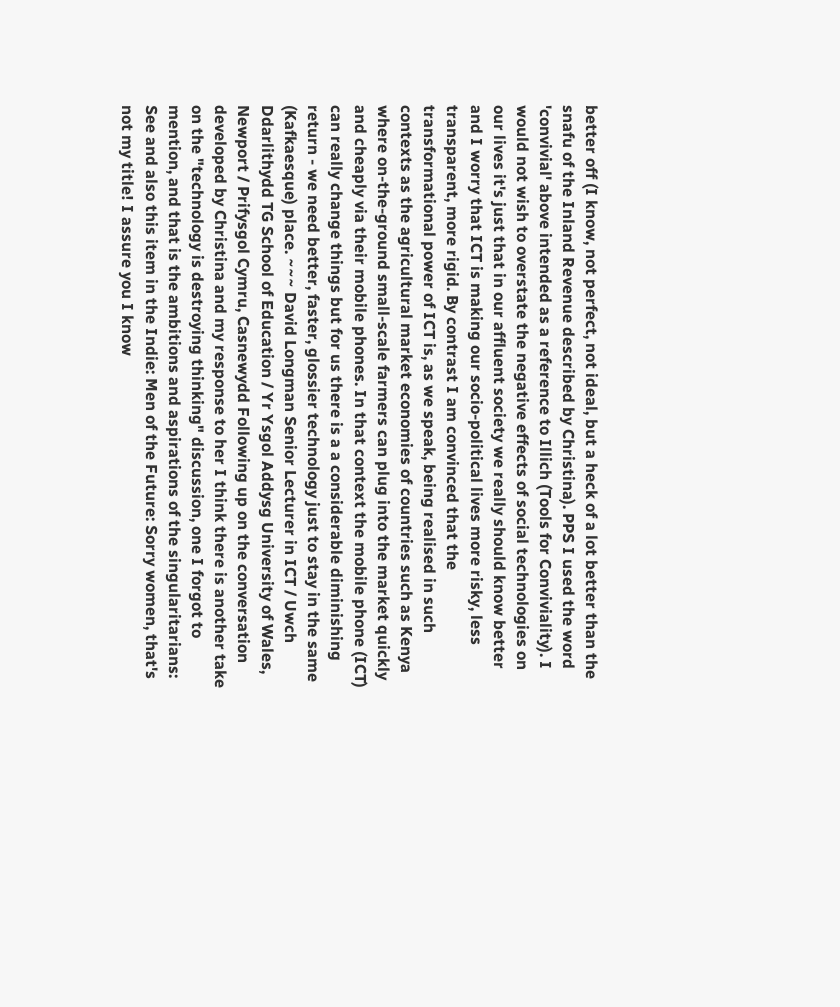better off (I know, not perfect, not ideal, but a heck of a lot better than the snafu of the Inland Revenue described by Christina). PPS I used the word 'convivial' above intended as a reference to Illich (Tools for Conviviality). I would not wish to overstate the negative effects of social technologies on our lives it's just that in our affluent society we really should know better and I worry that ICT is making our socio-political lives more risky, less transparent, more rigid. By contrast I am convinced that the transformational power of ICT is, as we speak, being realised in such contexts as the agricultural market economies of countries such as Kenya where on-the-ground small-scale farmers can plug into the market quickly and cheaply via their mobile phones. In that context the mobile phone (ICT) can really change things but for us there is a a considerable diminishing return - we need better, faster, glossier technology just to stay in the same (Kafkaesque) place. ~~~ David Longman Senior Lecturer in ICT / Uwch Ddarlithydd TG School of Education / Yr Ysgol Addysg University of Wales, Newport / Prifysgol Cymru, Casnewydd Following up on the conversation developed by Christina and my response to her I think there is another take on the "technology is destroying thinking" discussion, one I forgot to mention, and that is the ambitions and aspirations of the singularitarians: See and also this item in the Indie: Men of the Future: Sorry women, that's not my title! I assure you I know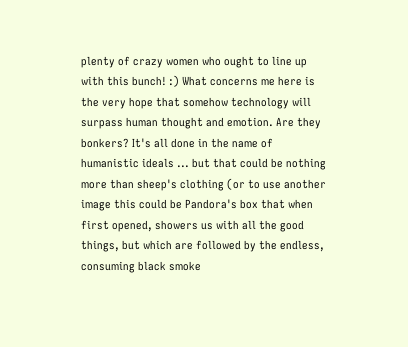plenty of crazy women who ought to line up with this bunch! :) What concerns me here is the very hope that somehow technology will surpass human thought and emotion. Are they bonkers? It's all done in the name of humanistic ideals ... but that could be nothing more than sheep's clothing (or to use another image this could be Pandora's box that when first opened, showers us with all the good things, but which are followed by the endless, consuming black smoke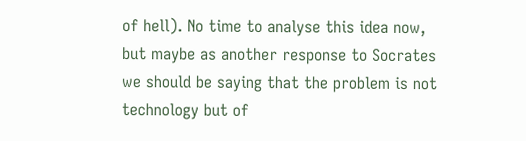of hell). No time to analyse this idea now, but maybe as another response to Socrates we should be saying that the problem is not technology but of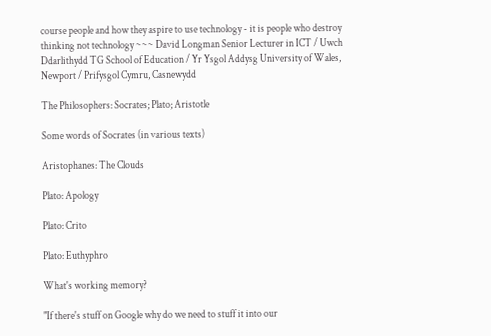course people and how they aspire to use technology - it is people who destroy thinking not technology ~~~ David Longman Senior Lecturer in ICT / Uwch Ddarlithydd TG School of Education / Yr Ysgol Addysg University of Wales, Newport / Prifysgol Cymru, Casnewydd

The Philosophers: Socrates; Plato; Aristotle

Some words of Socrates (in various texts)

Aristophanes: The Clouds

Plato: Apology

Plato: Crito

Plato: Euthyphro

What's working memory?

"If there's stuff on Google why do we need to stuff it into our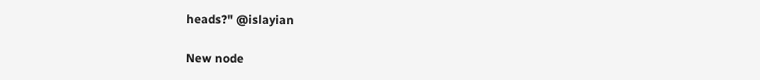heads?" @islayian

New node